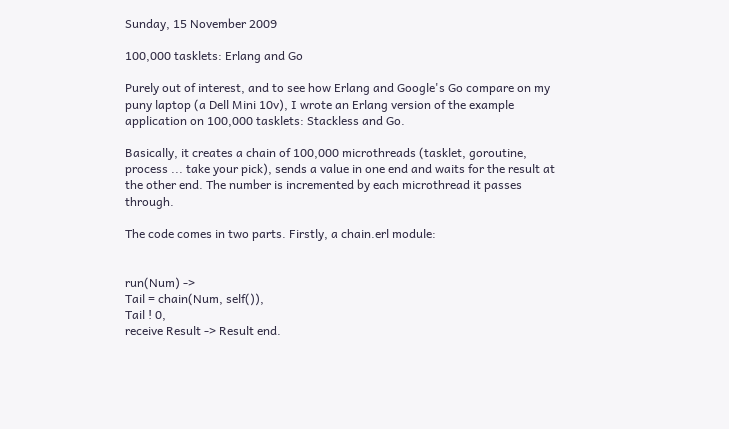Sunday, 15 November 2009

100,000 tasklets: Erlang and Go

Purely out of interest, and to see how Erlang and Google's Go compare on my puny laptop (a Dell Mini 10v), I wrote an Erlang version of the example application on 100,000 tasklets: Stackless and Go.

Basically, it creates a chain of 100,000 microthreads (tasklet, goroutine, process ... take your pick), sends a value in one end and waits for the result at the other end. The number is incremented by each microthread it passes through.

The code comes in two parts. Firstly, a chain.erl module:


run(Num) ->
Tail = chain(Num, self()),
Tail ! 0,
receive Result -> Result end.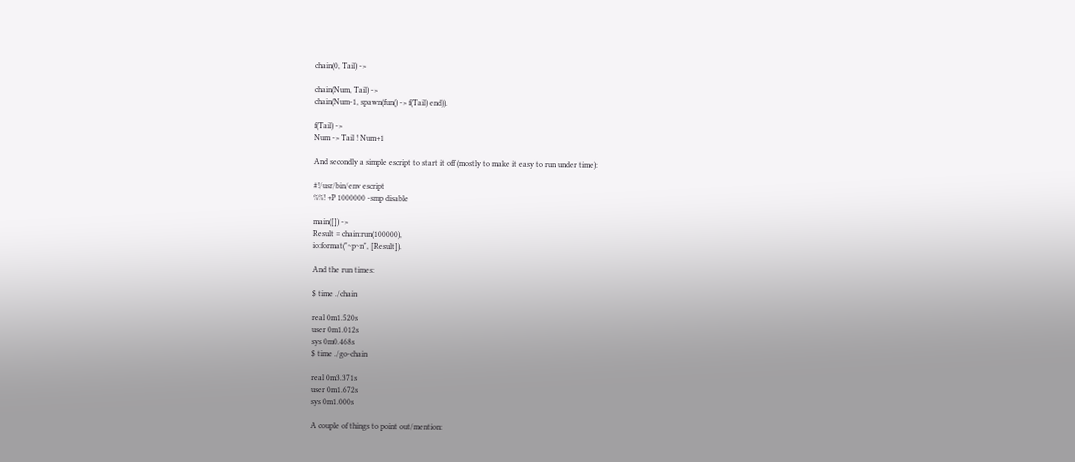chain(0, Tail) ->

chain(Num, Tail) ->
chain(Num-1, spawn(fun() -> f(Tail) end)).

f(Tail) ->
Num -> Tail ! Num+1

And secondly a simple escript to start it off (mostly to make it easy to run under time):

#!/usr/bin/env escript
%%! +P 1000000 -smp disable

main([]) ->
Result = chain:run(100000),
io:format("~p~n", [Result]).

And the run times:

$ time ./chain

real 0m1.520s
user 0m1.012s
sys 0m0.468s
$ time ./go-chain

real 0m3.371s
user 0m1.672s
sys 0m1.000s

A couple of things to point out/mention: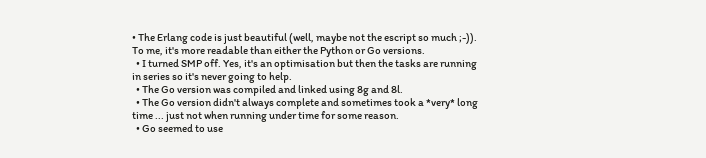• The Erlang code is just beautiful (well, maybe not the escript so much ;-)). To me, it's more readable than either the Python or Go versions.
  • I turned SMP off. Yes, it's an optimisation but then the tasks are running in series so it's never going to help.
  • The Go version was compiled and linked using 8g and 8l.
  • The Go version didn't always complete and sometimes took a *very* long time ... just not when running under time for some reason.
  • Go seemed to use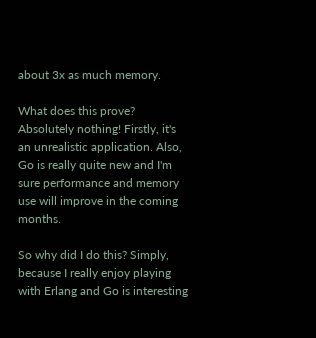about 3x as much memory.

What does this prove? Absolutely nothing! Firstly, it's an unrealistic application. Also, Go is really quite new and I'm sure performance and memory use will improve in the coming months.

So why did I do this? Simply, because I really enjoy playing with Erlang and Go is interesting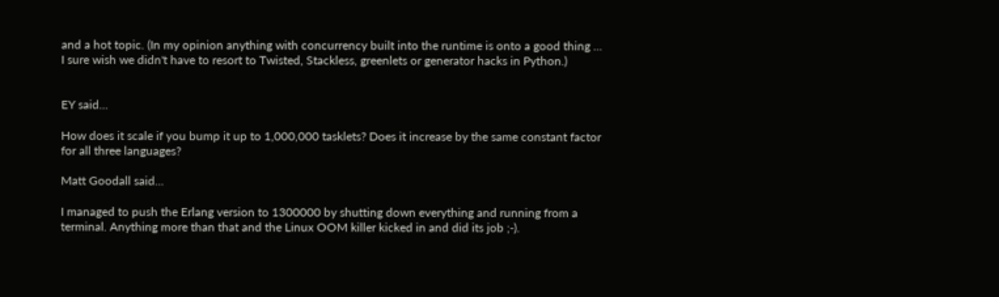and a hot topic. (In my opinion anything with concurrency built into the runtime is onto a good thing ... I sure wish we didn't have to resort to Twisted, Stackless, greenlets or generator hacks in Python.)


EY said...

How does it scale if you bump it up to 1,000,000 tasklets? Does it increase by the same constant factor for all three languages?

Matt Goodall said...

I managed to push the Erlang version to 1300000 by shutting down everything and running from a terminal. Anything more than that and the Linux OOM killer kicked in and did its job ;-).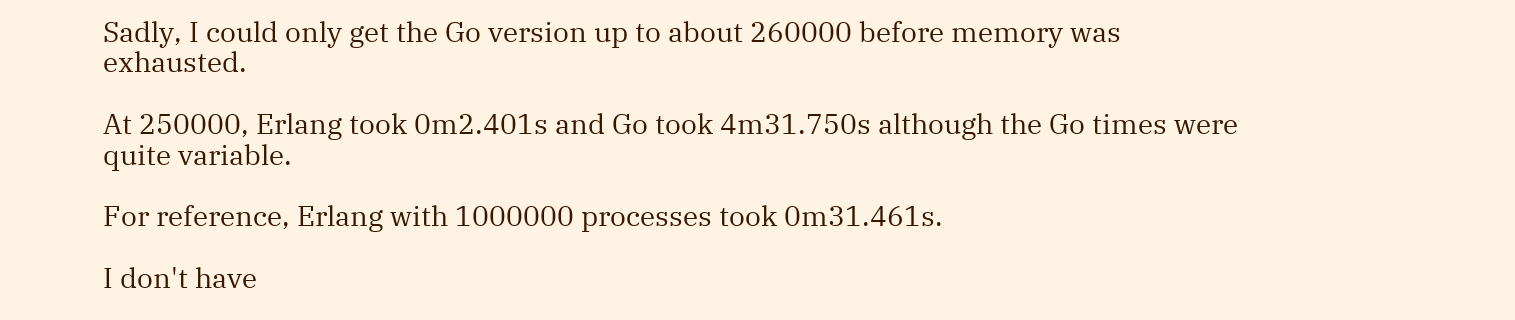Sadly, I could only get the Go version up to about 260000 before memory was exhausted.

At 250000, Erlang took 0m2.401s and Go took 4m31.750s although the Go times were quite variable.

For reference, Erlang with 1000000 processes took 0m31.461s.

I don't have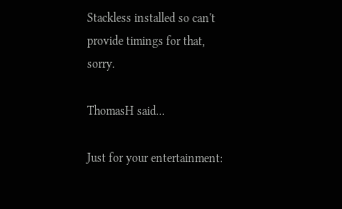Stackless installed so can't provide timings for that, sorry.

ThomasH said...

Just for your entertainment: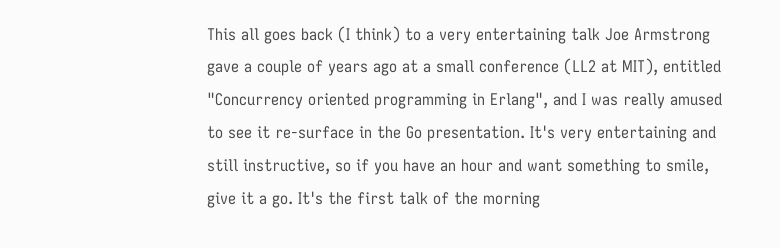This all goes back (I think) to a very entertaining talk Joe Armstrong gave a couple of years ago at a small conference (LL2 at MIT), entitled "Concurrency oriented programming in Erlang", and I was really amused to see it re-surface in the Go presentation. It's very entertaining and still instructive, so if you have an hour and want something to smile, give it a go. It's the first talk of the morning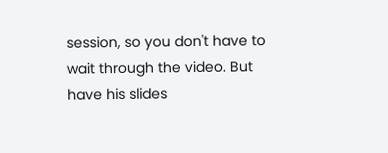session, so you don't have to wait through the video. But have his slides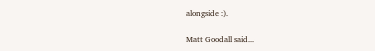alongside :).

Matt Goodall said...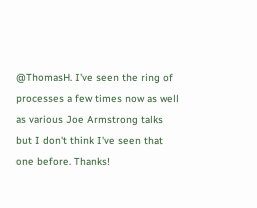@ThomasH. I've seen the ring of processes a few times now as well as various Joe Armstrong talks but I don't think I've seen that one before. Thanks!